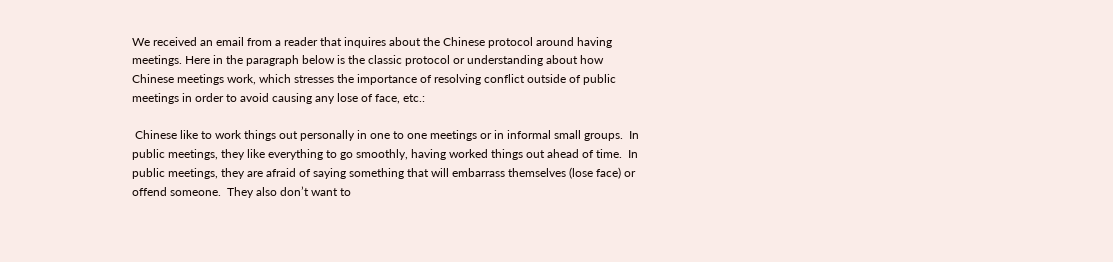We received an email from a reader that inquires about the Chinese protocol around having meetings. Here in the paragraph below is the classic protocol or understanding about how Chinese meetings work, which stresses the importance of resolving conflict outside of public meetings in order to avoid causing any lose of face, etc.:

 Chinese like to work things out personally in one to one meetings or in informal small groups.  In public meetings, they like everything to go smoothly, having worked things out ahead of time.  In public meetings, they are afraid of saying something that will embarrass themselves (lose face) or offend someone.  They also don’t want to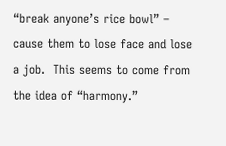“break anyone’s rice bowl” – cause them to lose face and lose a job.  This seems to come from the idea of “harmony.”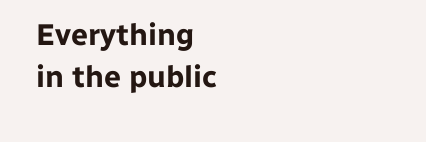Everything in the public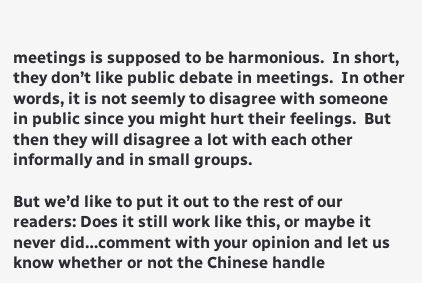meetings is supposed to be harmonious.  In short, they don’t like public debate in meetings.  In other words, it is not seemly to disagree with someone in public since you might hurt their feelings.  But then they will disagree a lot with each other informally and in small groups.

But we’d like to put it out to the rest of our readers: Does it still work like this, or maybe it never did…comment with your opinion and let us know whether or not the Chinese handle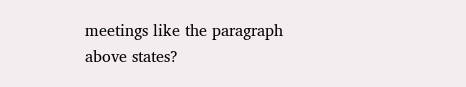meetings like the paragraph above states?